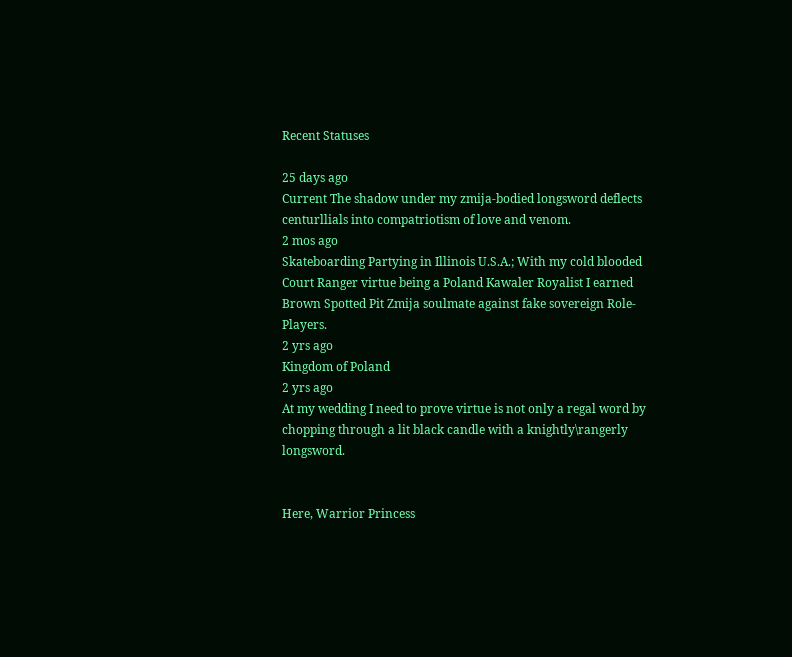Recent Statuses

25 days ago
Current The shadow under my zmija-bodied longsword deflects centurllials into compatriotism of love and venom.
2 mos ago
Skateboarding Partying in Illinois U.S.A.; With my cold blooded Court Ranger virtue being a Poland Kawaler Royalist I earned Brown Spotted Pit Zmija soulmate against fake sovereign Role-Players.
2 yrs ago
Kingdom of Poland
2 yrs ago
At my wedding I need to prove virtue is not only a regal word by chopping through a lit black candle with a knightly\rangerly longsword.


Here, Warrior Princess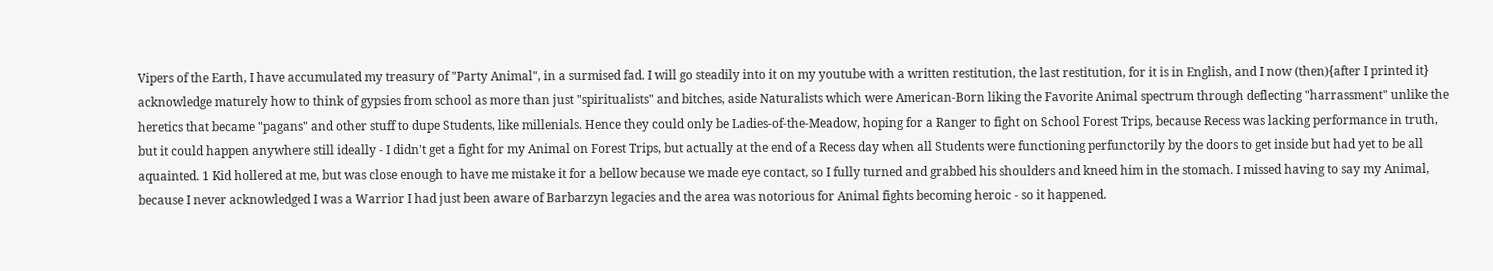Vipers of the Earth, I have accumulated my treasury of "Party Animal", in a surmised fad. I will go steadily into it on my youtube with a written restitution, the last restitution, for it is in English, and I now (then){after I printed it} acknowledge maturely how to think of gypsies from school as more than just "spiritualists" and bitches, aside Naturalists which were American-Born liking the Favorite Animal spectrum through deflecting "harrassment" unlike the heretics that became "pagans" and other stuff to dupe Students, like millenials. Hence they could only be Ladies-of-the-Meadow, hoping for a Ranger to fight on School Forest Trips, because Recess was lacking performance in truth, but it could happen anywhere still ideally - I didn't get a fight for my Animal on Forest Trips, but actually at the end of a Recess day when all Students were functioning perfunctorily by the doors to get inside but had yet to be all aquainted. 1 Kid hollered at me, but was close enough to have me mistake it for a bellow because we made eye contact, so I fully turned and grabbed his shoulders and kneed him in the stomach. I missed having to say my Animal, because I never acknowledged I was a Warrior I had just been aware of Barbarzyn legacies and the area was notorious for Animal fights becoming heroic - so it happened.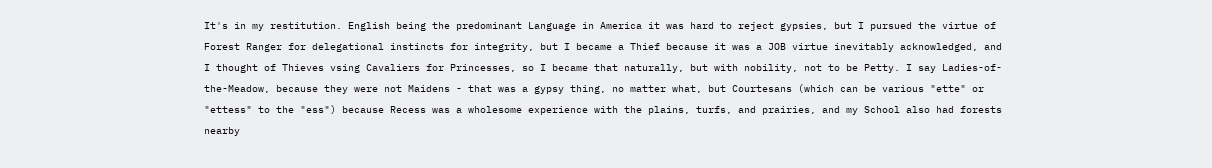It's in my restitution. English being the predominant Language in America it was hard to reject gypsies, but I pursued the virtue of Forest Ranger for delegational instincts for integrity, but I became a Thief because it was a JOB virtue inevitably acknowledged, and I thought of Thieves vsing Cavaliers for Princesses, so I became that naturally, but with nobility, not to be Petty. I say Ladies-of-the-Meadow, because they were not Maidens - that was a gypsy thing, no matter what, but Courtesans (which can be various "ette" or "ettess" to the "ess") because Recess was a wholesome experience with the plains, turfs, and prairies, and my School also had forests nearby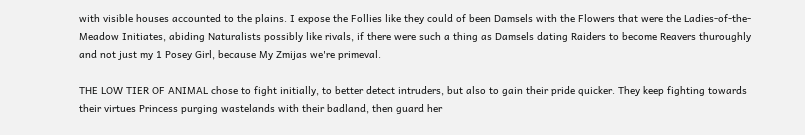with visible houses accounted to the plains. I expose the Follies like they could of been Damsels with the Flowers that were the Ladies-of-the-Meadow Initiates, abiding Naturalists possibly like rivals, if there were such a thing as Damsels dating Raiders to become Reavers thuroughly and not just my 1 Posey Girl, because My Zmijas we're primeval.

THE LOW TIER OF ANIMAL chose to fight initially, to better detect intruders, but also to gain their pride quicker. They keep fighting towards their virtues Princess purging wastelands with their badland, then guard her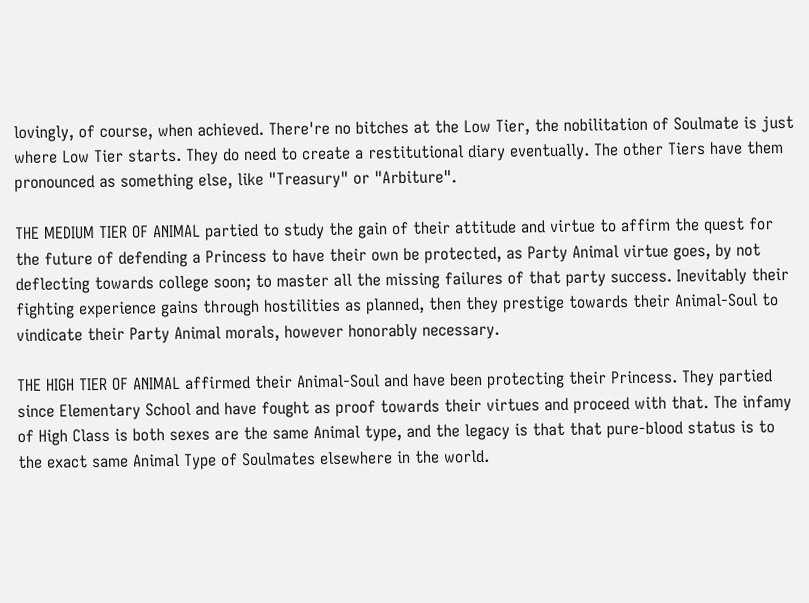lovingly, of course, when achieved. There're no bitches at the Low Tier, the nobilitation of Soulmate is just where Low Tier starts. They do need to create a restitutional diary eventually. The other Tiers have them pronounced as something else, like "Treasury" or "Arbiture".

THE MEDIUM TIER OF ANIMAL partied to study the gain of their attitude and virtue to affirm the quest for the future of defending a Princess to have their own be protected, as Party Animal virtue goes, by not deflecting towards college soon; to master all the missing failures of that party success. Inevitably their fighting experience gains through hostilities as planned, then they prestige towards their Animal-Soul to vindicate their Party Animal morals, however honorably necessary.

THE HIGH TIER OF ANIMAL affirmed their Animal-Soul and have been protecting their Princess. They partied since Elementary School and have fought as proof towards their virtues and proceed with that. The infamy of High Class is both sexes are the same Animal type, and the legacy is that that pure-blood status is to the exact same Animal Type of Soulmates elsewhere in the world.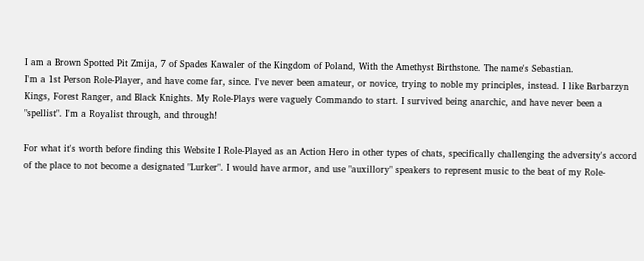I am a Brown Spotted Pit Zmija, 7 of Spades Kawaler of the Kingdom of Poland, With the Amethyst Birthstone. The name's Sebastian.
I'm a 1st Person Role-Player, and have come far, since. I've never been amateur, or novice, trying to noble my principles, instead. I like Barbarzyn Kings, Forest Ranger, and Black Knights. My Role-Plays were vaguely Commando to start. I survived being anarchic, and have never been a "spellist". I'm a Royalist through, and through!

For what it's worth before finding this Website I Role-Played as an Action Hero in other types of chats, specifically challenging the adversity's accord of the place to not become a designated "Lurker". I would have armor, and use "auxillory" speakers to represent music to the beat of my Role-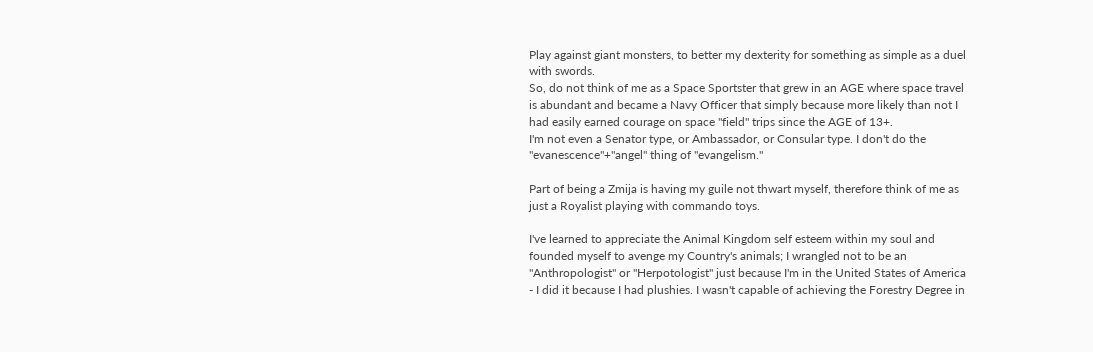Play against giant monsters, to better my dexterity for something as simple as a duel with swords.
So, do not think of me as a Space Sportster that grew in an AGE where space travel is abundant and became a Navy Officer that simply because more likely than not I had easily earned courage on space "field" trips since the AGE of 13+.
I'm not even a Senator type, or Ambassador, or Consular type. I don't do the "evanescence"+"angel" thing of "evangelism."

Part of being a Zmija is having my guile not thwart myself, therefore think of me as just a Royalist playing with commando toys.

I've learned to appreciate the Animal Kingdom self esteem within my soul and founded myself to avenge my Country's animals; I wrangled not to be an "Anthropologist" or "Herpotologist" just because I'm in the United States of America - I did it because I had plushies. I wasn't capable of achieving the Forestry Degree in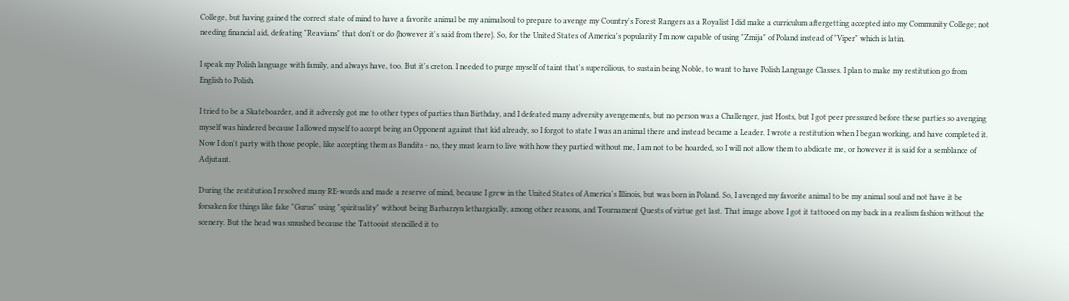College, but having gained the correct state of mind to have a favorite animal be my animalsoul to prepare to avenge my Country's Forest Rangers as a Royalist I did make a curriculum aftergetting accepted into my Community College; not needing financial aid, defeating "Reavians" that don't or do {however it's said from there}. So, for the United States of America's popularity I'm now capable of using "Zmija" of Poland instead of "Viper" which is latin.

I speak my Polish language with family, and always have, too. But it's creton. I needed to purge myself of taint that's supercilious, to sustain being Noble, to want to have Polish Language Classes. I plan to make my restitution go from English to Polish.

I tried to be a Skateboarder, and it adversly got me to other types of parties than Birthday, and I defeated many adversity avengements, but no person was a Challenger, just Hosts, but I got peer pressured before these parties so avenging myself was hindered because I allowed myself to accept being an Opponent against that kid already, so I forgot to state I was an animal there and instead became a Leader. I wrote a restitution when I began working, and have completed it. Now I don't party with those people, like accepting them as Bandits - no, they must learn to live with how they partied without me, I am not to be hoarded, so I will not allow them to abdicate me, or however it is said for a semblance of Adjutant.

During the restitution I resolved many RE-words and made a reserve of mind, because I grew in the United States of America's Illinois, but was born in Poland. So, I avenged my favorite animal to be my animal soul and not have it be forsaken for things like fake "Gurus" using "spirituality" without being Barbarzyn lethargically, among other reasons, and Tournament Quests of virtue get last. That image above I got it tattooed on my back in a realism fashion without the scenery. But the head was smushed because the Tattooist stencilled it to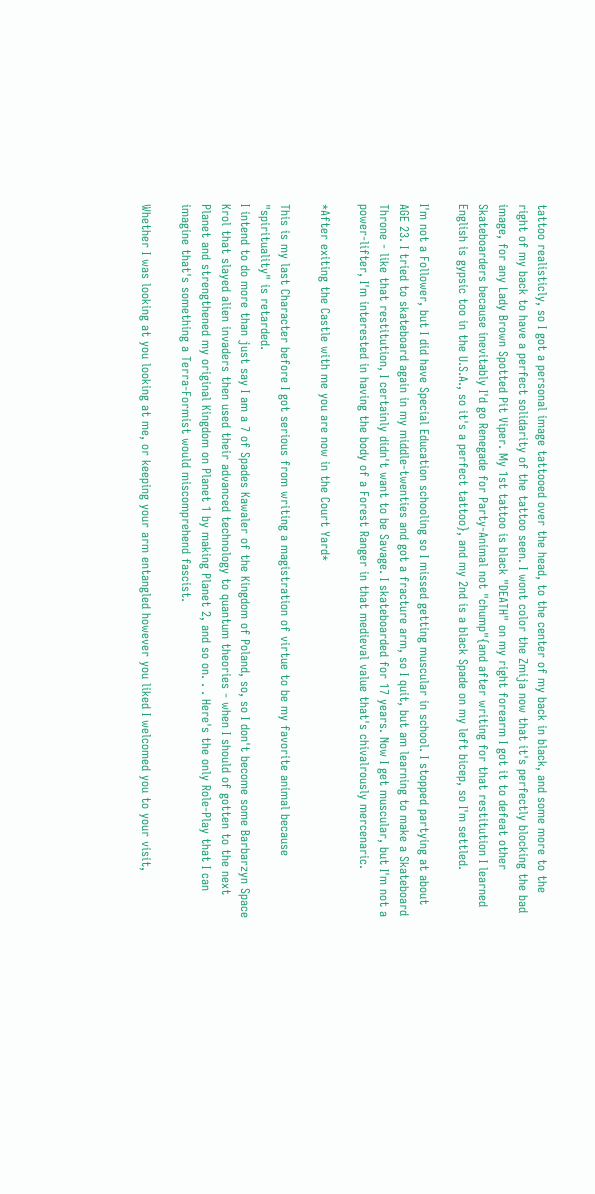tattoo realisticly, so I got a personal image tattooed over the head, to the center of my back in black, and some more to the right of my back to have a perfect solidarity of the tattoo seen. I wont color the Zmija now that it's perfectly blocking the bad image, for any Lady Brown Spotted Pit Viper. My 1st tattoo is black "DEATH" on my right forearm I got it to defeat other Skateboarders because inevitably I'd go Renegade for Party-Animal not "chump"{and after writing for that restitution I learned English is gypsic too in the U.S.A., so it's a perfect tattoo}, and my 2nd is a black Spade on my left bicep, so I'm settled.

I'm not a Follower, but I did have Special Education schooling so I missed getting muscular in school. I stopped partying at about AGE 23. I tried to skateboard again in my middle-twenties and got a fracture arm, so I quit, but am learning to make a Skateboard Throne - like that restitution, I certainly didn't want to be Savage. I skateboarded for 17 years. Now I get muscular, but I'm not a power-lifter, I'm interested in having the body of a Forest Ranger in that medieval value that's chivalrously mercenaric.

*After exiting the Castle with me you are now in the Court Yard*

This is my last Character before I got serious from writing a magistration of virtue to be my favorite animal because "spirituality" is retarded.
I intend to do more than just say I am a 7 of Spades Kawaler of the Kingdom of Poland, so, so I don't become some Barbarzyn Space Krol that slayed alien invaders then used their advanced technology to quantum theories - when I should of gotten to the next Planet and strengthened my original Kingdom on Planet 1 by making Planet 2, and so on. . . Here's the only Role-Play that I can imagine that's something a Terra-Formist would miscomprehend fascist.

Whether I was looking at you looking at me, or keeping your arm entangled however you liked I welcomed you to your visit,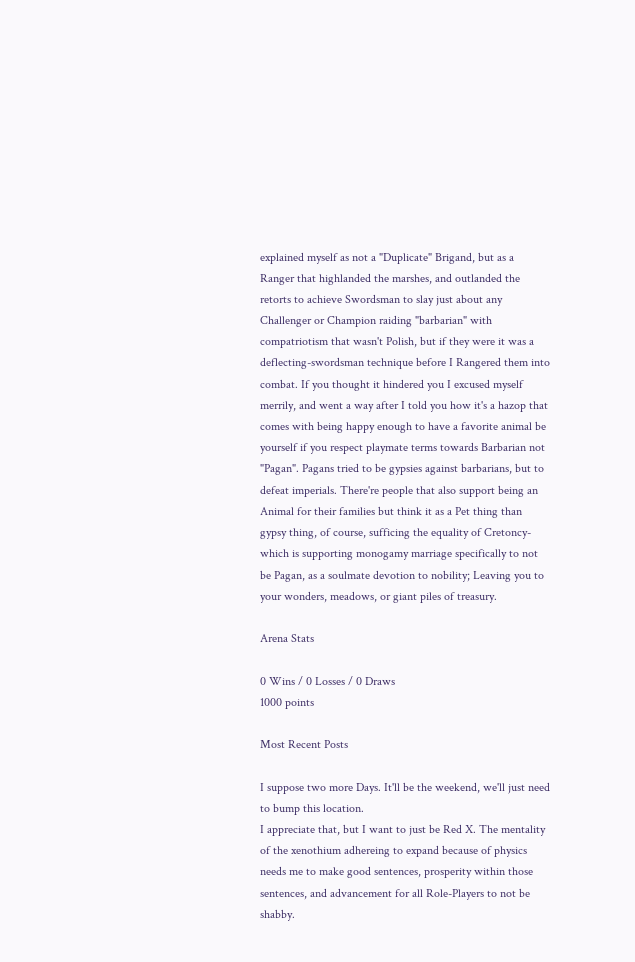explained myself as not a "Duplicate" Brigand, but as a Ranger that highlanded the marshes, and outlanded the retorts to achieve Swordsman to slay just about any Challenger or Champion raiding "barbarian" with compatriotism that wasn't Polish, but if they were it was a deflecting-swordsman technique before I Rangered them into combat. If you thought it hindered you I excused myself merrily, and went a way after I told you how it's a hazop that comes with being happy enough to have a favorite animal be yourself if you respect playmate terms towards Barbarian not "Pagan". Pagans tried to be gypsies against barbarians, but to defeat imperials. There're people that also support being an Animal for their families but think it as a Pet thing than gypsy thing, of course, sufficing the equality of Cretoncy- which is supporting monogamy marriage specifically to not be Pagan, as a soulmate devotion to nobility; Leaving you to your wonders, meadows, or giant piles of treasury.

Arena Stats

0 Wins / 0 Losses / 0 Draws
1000 points

Most Recent Posts

I suppose two more Days. It'll be the weekend, we'll just need to bump this location.
I appreciate that, but I want to just be Red X. The mentality of the xenothium adhereing to expand because of physics needs me to make good sentences, prosperity within those sentences, and advancement for all Role-Players to not be shabby.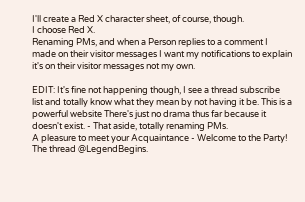I'll create a Red X character sheet, of course, though.
I choose Red X.
Renaming PMs, and when a Person replies to a comment I made on their visitor messages I want my notifications to explain it's on their visitor messages not my own.

EDIT: It's fine not happening though, I see a thread subscribe list and totally know what they mean by not having it be. This is a powerful website There's just no drama thus far because it doesn't exist. - That aside, totally renaming PMs.
A pleasure to meet your Acquaintance - Welcome to the Party!
The thread @LegendBegins.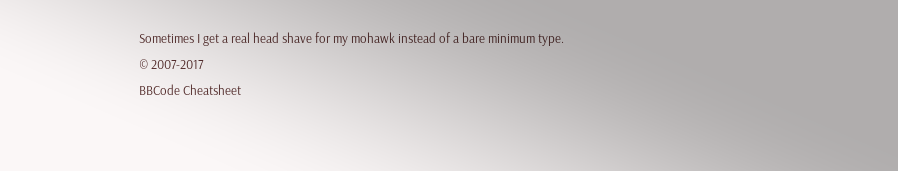Sometimes I get a real head shave for my mohawk instead of a bare minimum type.
© 2007-2017
BBCode Cheatsheet